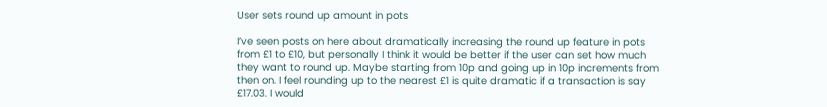User sets round up amount in pots

I’ve seen posts on here about dramatically increasing the round up feature in pots from £1 to £10, but personally I think it would be better if the user can set how much they want to round up. Maybe starting from 10p and going up in 10p increments from then on. I feel rounding up to the nearest £1 is quite dramatic if a transaction is say £17.03. I would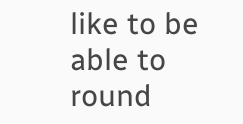like to be able to round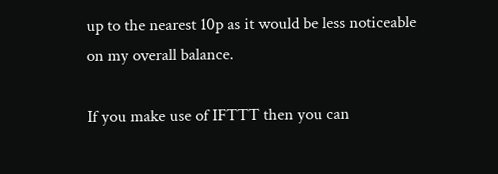up to the nearest 10p as it would be less noticeable on my overall balance.

If you make use of IFTTT then you can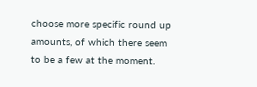choose more specific round up amounts, of which there seem to be a few at the moment.